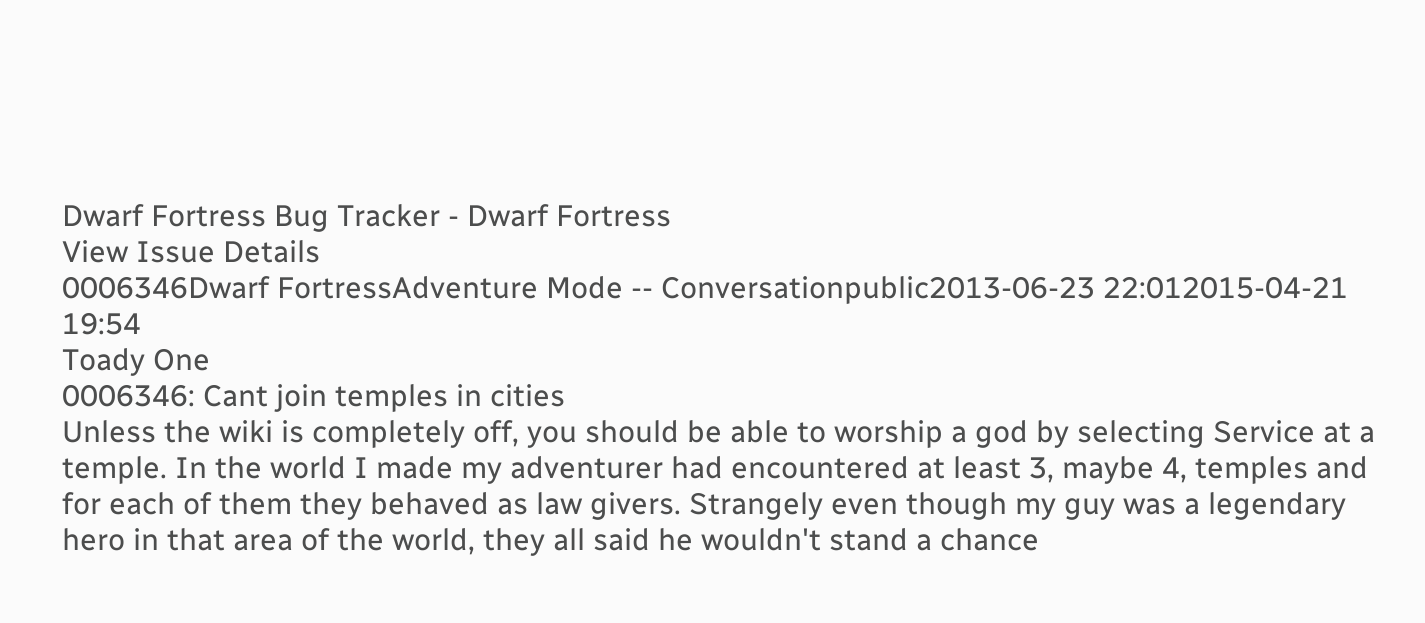Dwarf Fortress Bug Tracker - Dwarf Fortress
View Issue Details
0006346Dwarf FortressAdventure Mode -- Conversationpublic2013-06-23 22:012015-04-21 19:54
Toady One
0006346: Cant join temples in cities
Unless the wiki is completely off, you should be able to worship a god by selecting Service at a temple. In the world I made my adventurer had encountered at least 3, maybe 4, temples and for each of them they behaved as law givers. Strangely even though my guy was a legendary hero in that area of the world, they all said he wouldn't stand a chance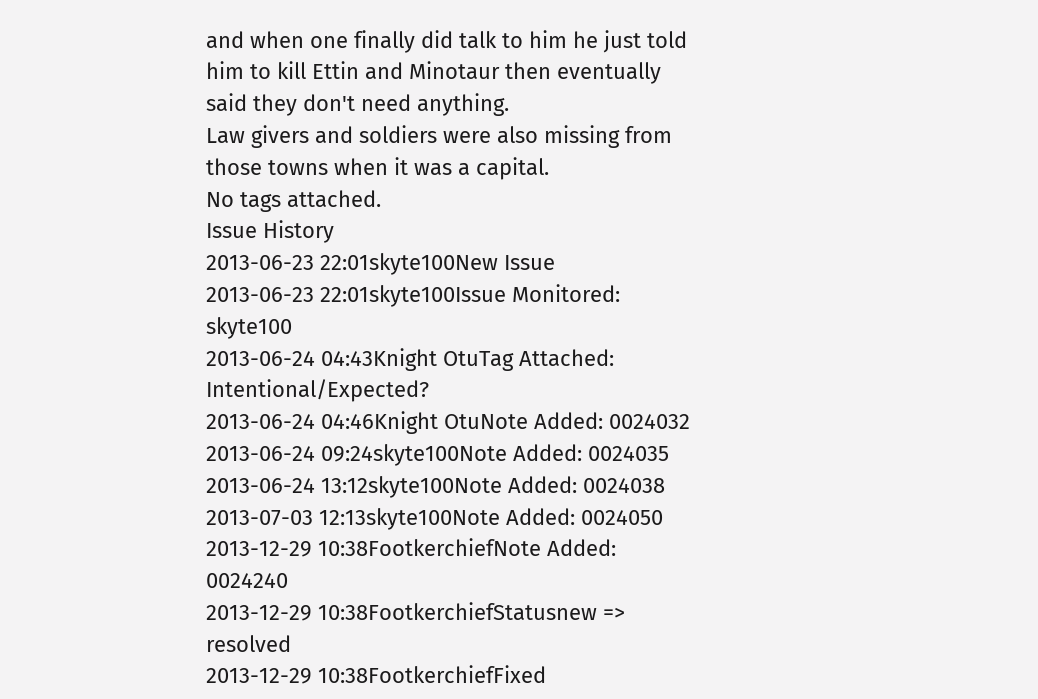and when one finally did talk to him he just told him to kill Ettin and Minotaur then eventually said they don't need anything.
Law givers and soldiers were also missing from those towns when it was a capital.
No tags attached.
Issue History
2013-06-23 22:01skyte100New Issue
2013-06-23 22:01skyte100Issue Monitored: skyte100
2013-06-24 04:43Knight OtuTag Attached: Intentional/Expected?
2013-06-24 04:46Knight OtuNote Added: 0024032
2013-06-24 09:24skyte100Note Added: 0024035
2013-06-24 13:12skyte100Note Added: 0024038
2013-07-03 12:13skyte100Note Added: 0024050
2013-12-29 10:38FootkerchiefNote Added: 0024240
2013-12-29 10:38FootkerchiefStatusnew => resolved
2013-12-29 10:38FootkerchiefFixed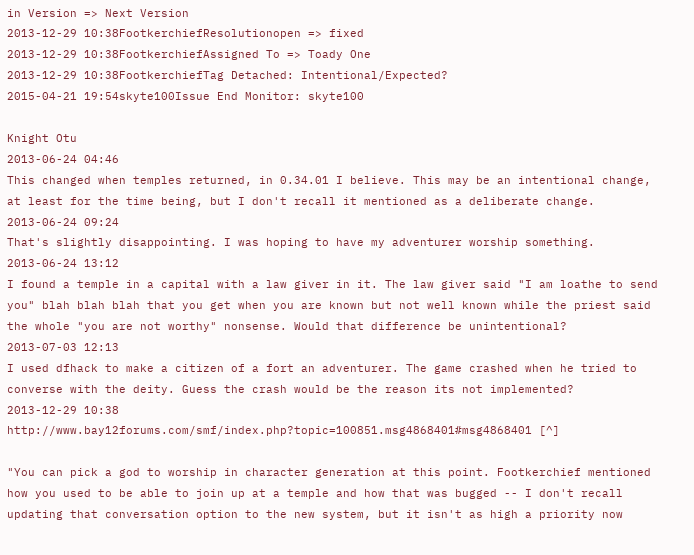in Version => Next Version
2013-12-29 10:38FootkerchiefResolutionopen => fixed
2013-12-29 10:38FootkerchiefAssigned To => Toady One
2013-12-29 10:38FootkerchiefTag Detached: Intentional/Expected?
2015-04-21 19:54skyte100Issue End Monitor: skyte100

Knight Otu
2013-06-24 04:46
This changed when temples returned, in 0.34.01 I believe. This may be an intentional change, at least for the time being, but I don't recall it mentioned as a deliberate change.
2013-06-24 09:24
That's slightly disappointing. I was hoping to have my adventurer worship something.
2013-06-24 13:12
I found a temple in a capital with a law giver in it. The law giver said "I am loathe to send you" blah blah blah that you get when you are known but not well known while the priest said the whole "you are not worthy" nonsense. Would that difference be unintentional?
2013-07-03 12:13
I used dfhack to make a citizen of a fort an adventurer. The game crashed when he tried to converse with the deity. Guess the crash would be the reason its not implemented?
2013-12-29 10:38
http://www.bay12forums.com/smf/index.php?topic=100851.msg4868401#msg4868401 [^]

"You can pick a god to worship in character generation at this point. Footkerchief mentioned how you used to be able to join up at a temple and how that was bugged -- I don't recall updating that conversation option to the new system, but it isn't as high a priority now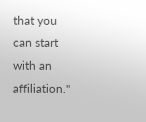that you can start with an affiliation."